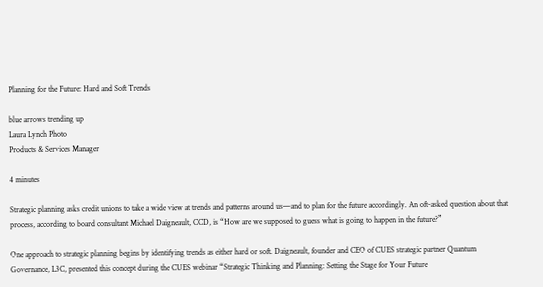Planning for the Future: Hard and Soft Trends

blue arrows trending up
Laura Lynch Photo
Products & Services Manager

4 minutes

Strategic planning asks credit unions to take a wide view at trends and patterns around us—and to plan for the future accordingly. An oft-asked question about that process, according to board consultant Michael Daigneault, CCD, is “How are we supposed to guess what is going to happen in the future?”

One approach to strategic planning begins by identifying trends as either hard or soft. Daigneault, founder and CEO of CUES strategic partner Quantum Governance, L3C, presented this concept during the CUES webinar “Strategic Thinking and Planning: Setting the Stage for Your Future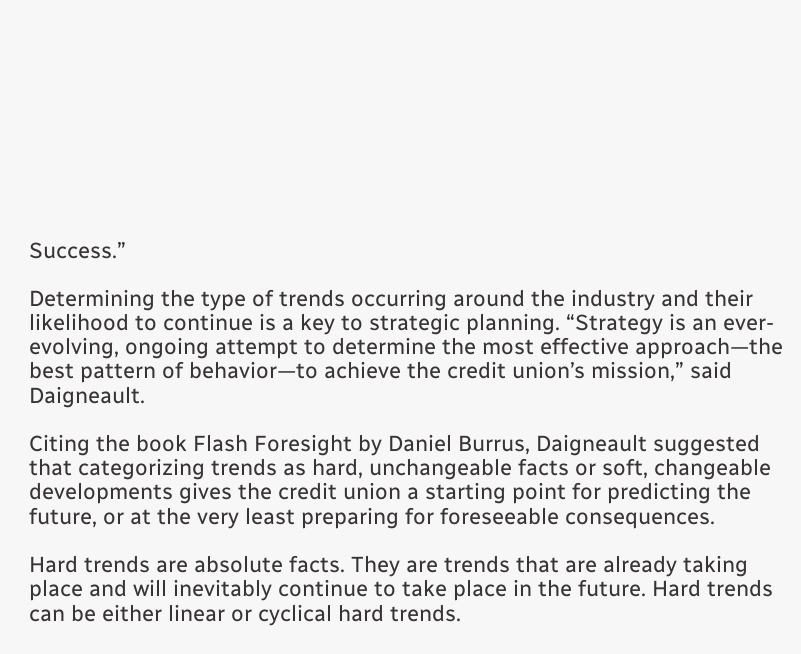Success.”

Determining the type of trends occurring around the industry and their likelihood to continue is a key to strategic planning. “Strategy is an ever-evolving, ongoing attempt to determine the most effective approach—the best pattern of behavior—to achieve the credit union’s mission,” said Daigneault.

Citing the book Flash Foresight by Daniel Burrus, Daigneault suggested that categorizing trends as hard, unchangeable facts or soft, changeable developments gives the credit union a starting point for predicting the future, or at the very least preparing for foreseeable consequences.

Hard trends are absolute facts. They are trends that are already taking place and will inevitably continue to take place in the future. Hard trends can be either linear or cyclical hard trends.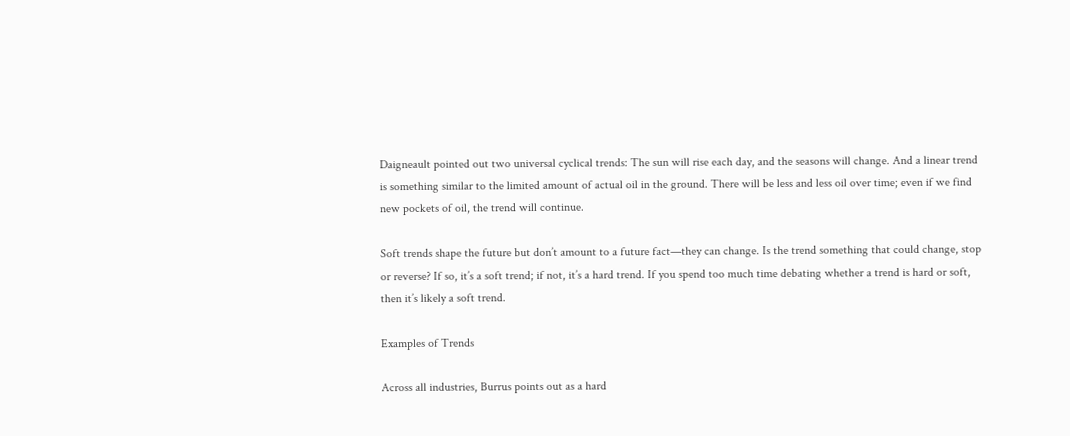Daigneault pointed out two universal cyclical trends: The sun will rise each day, and the seasons will change. And a linear trend is something similar to the limited amount of actual oil in the ground. There will be less and less oil over time; even if we find new pockets of oil, the trend will continue.

Soft trends shape the future but don’t amount to a future fact—they can change. Is the trend something that could change, stop or reverse? If so, it’s a soft trend; if not, it’s a hard trend. If you spend too much time debating whether a trend is hard or soft, then it’s likely a soft trend.

Examples of Trends

Across all industries, Burrus points out as a hard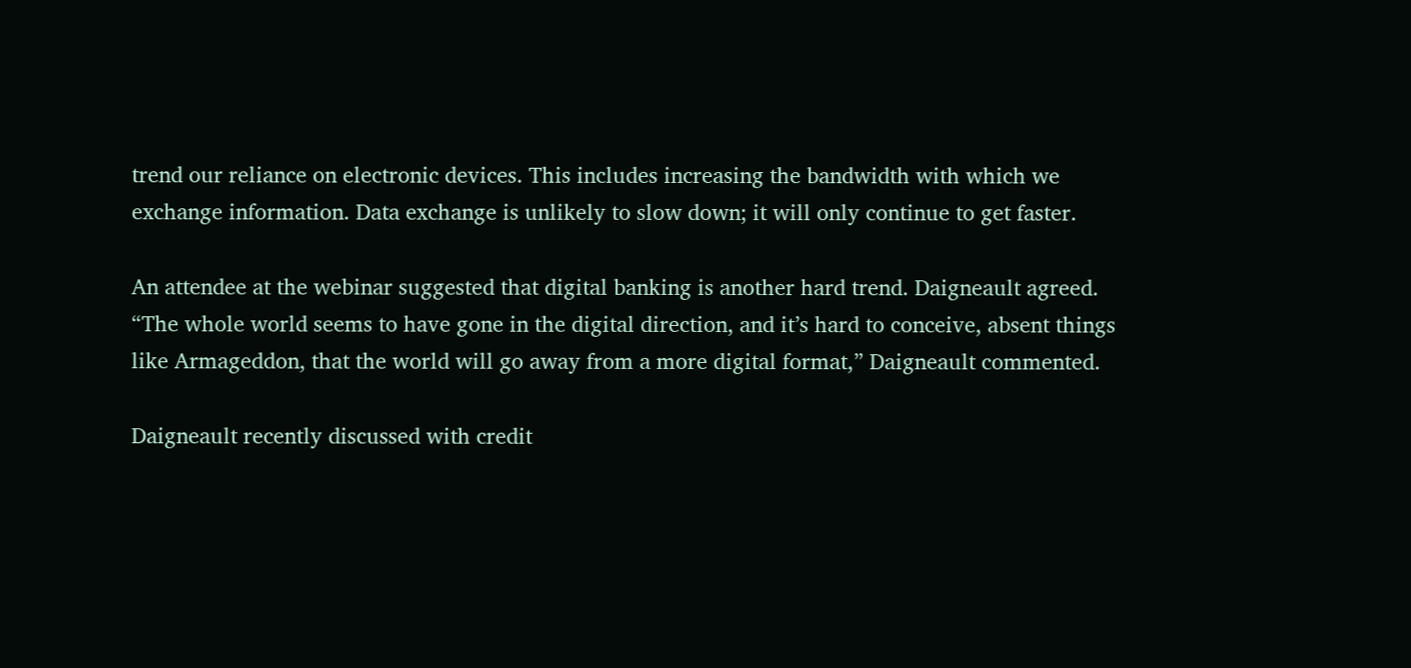trend our reliance on electronic devices. This includes increasing the bandwidth with which we exchange information. Data exchange is unlikely to slow down; it will only continue to get faster.

An attendee at the webinar suggested that digital banking is another hard trend. Daigneault agreed. “The whole world seems to have gone in the digital direction, and it’s hard to conceive, absent things like Armageddon, that the world will go away from a more digital format,” Daigneault commented.

Daigneault recently discussed with credit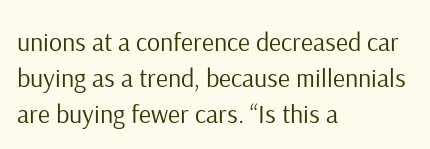unions at a conference decreased car buying as a trend, because millennials are buying fewer cars. “Is this a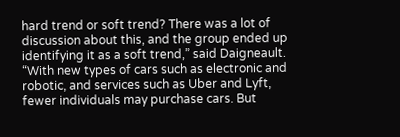hard trend or soft trend? There was a lot of discussion about this, and the group ended up identifying it as a soft trend,” said Daigneault. “With new types of cars such as electronic and robotic, and services such as Uber and Lyft, fewer individuals may purchase cars. But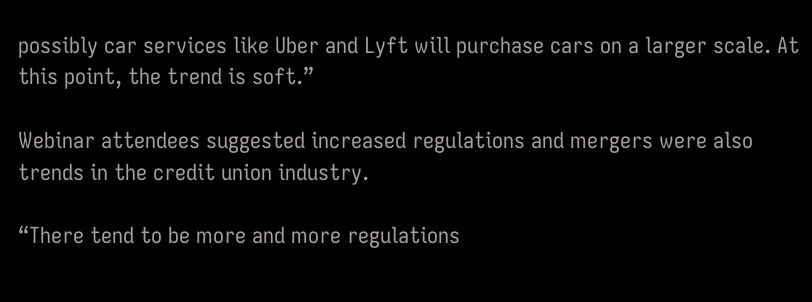possibly car services like Uber and Lyft will purchase cars on a larger scale. At this point, the trend is soft.”

Webinar attendees suggested increased regulations and mergers were also trends in the credit union industry.

“There tend to be more and more regulations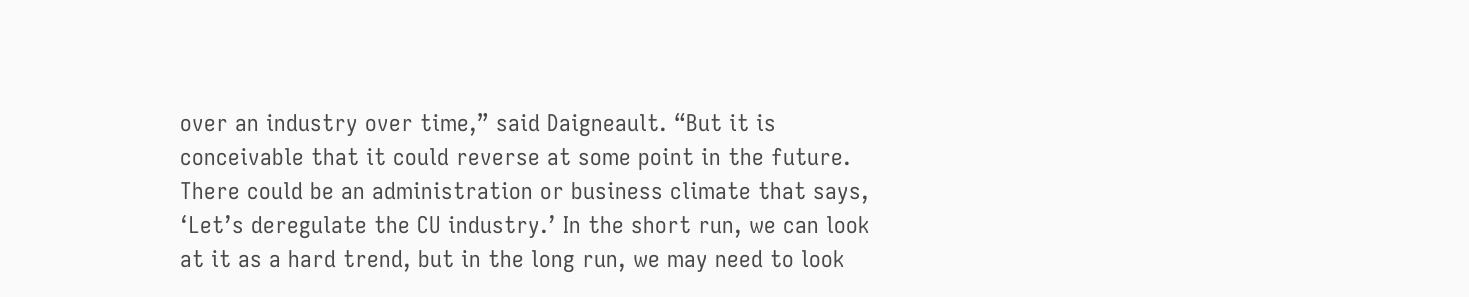over an industry over time,” said Daigneault. “But it is conceivable that it could reverse at some point in the future. There could be an administration or business climate that says, ‘Let’s deregulate the CU industry.’ In the short run, we can look at it as a hard trend, but in the long run, we may need to look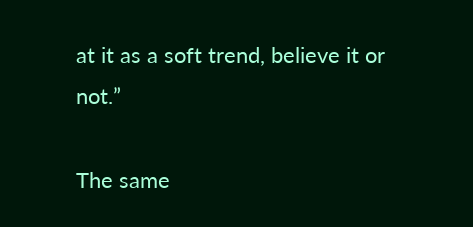at it as a soft trend, believe it or not.”

The same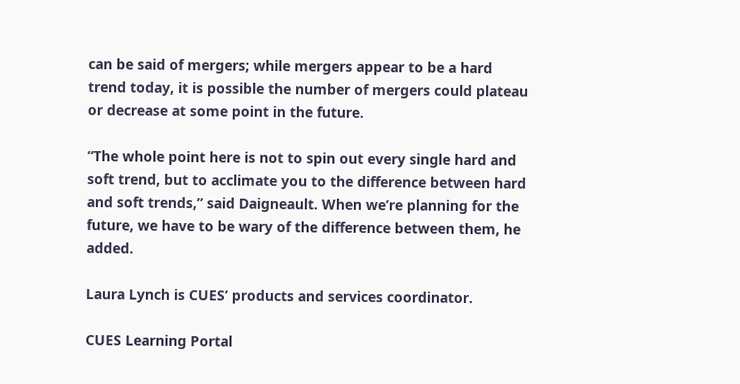can be said of mergers; while mergers appear to be a hard trend today, it is possible the number of mergers could plateau or decrease at some point in the future.

“The whole point here is not to spin out every single hard and soft trend, but to acclimate you to the difference between hard and soft trends,” said Daigneault. When we’re planning for the future, we have to be wary of the difference between them, he added.

Laura Lynch is CUES’ products and services coordinator.

CUES Learning Portal